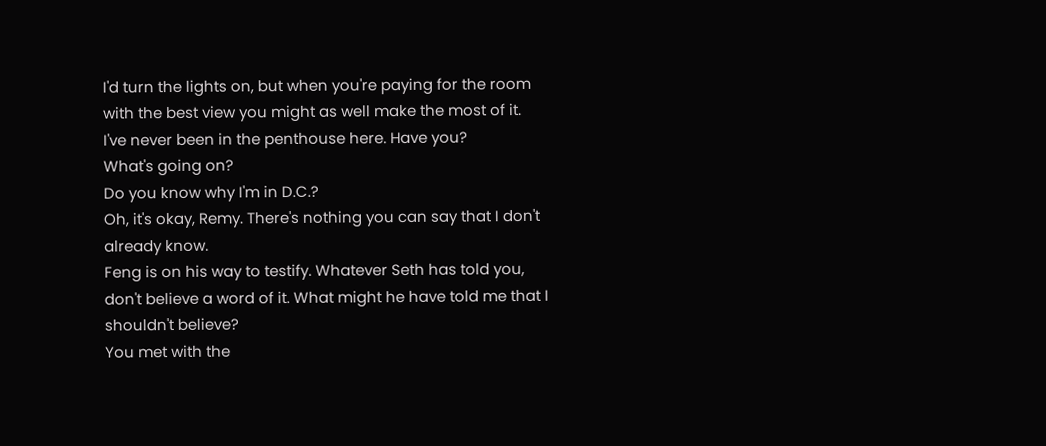I'd turn the lights on, but when you're paying for the room with the best view you might as well make the most of it.
I've never been in the penthouse here. Have you?
What's going on?
Do you know why I'm in D.C.?
Oh, it's okay, Remy. There's nothing you can say that I don't already know.
Feng is on his way to testify. Whatever Seth has told you, don't believe a word of it. What might he have told me that I shouldn't believe?
You met with the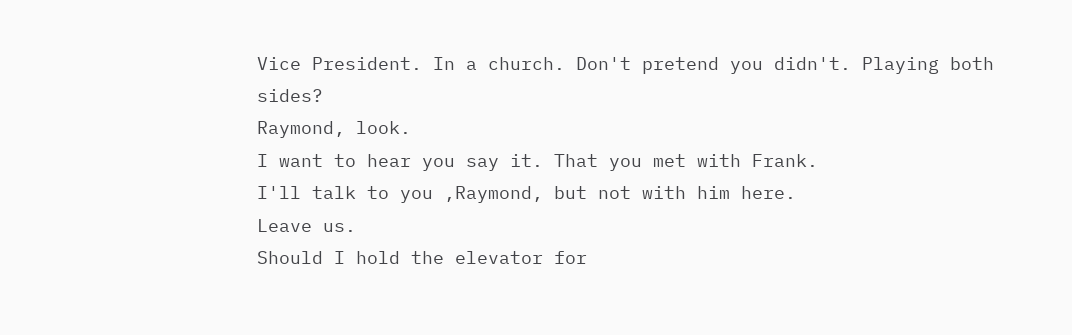Vice President. In a church. Don't pretend you didn't. Playing both sides?
Raymond, look.
I want to hear you say it. That you met with Frank.
I'll talk to you ,Raymond, but not with him here.
Leave us.
Should I hold the elevator for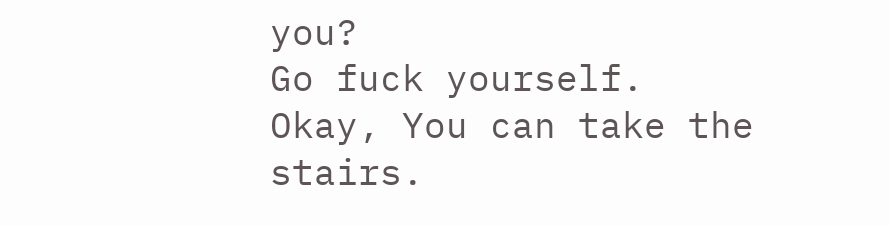you?
Go fuck yourself.
Okay, You can take the stairs.